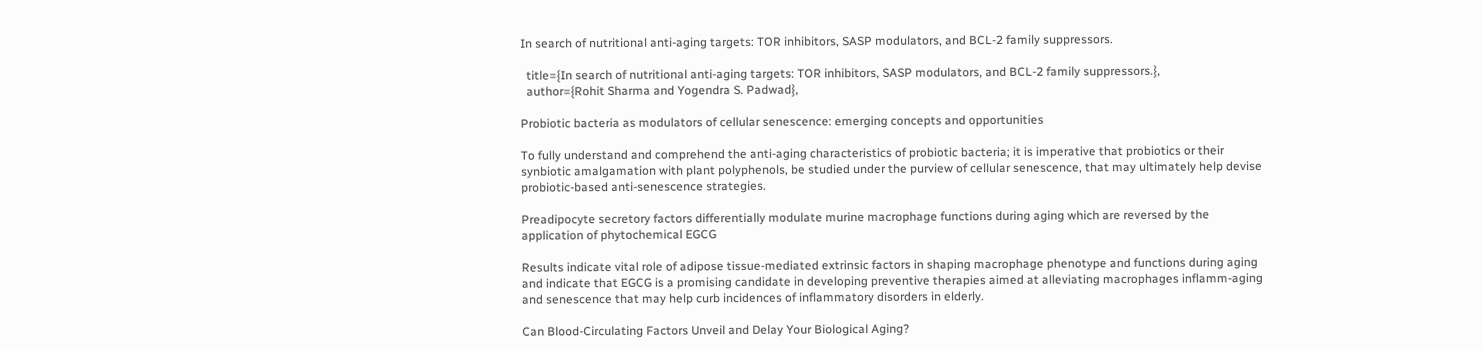In search of nutritional anti-aging targets: TOR inhibitors, SASP modulators, and BCL-2 family suppressors.

  title={In search of nutritional anti-aging targets: TOR inhibitors, SASP modulators, and BCL-2 family suppressors.},
  author={Rohit Sharma and Yogendra S. Padwad},

Probiotic bacteria as modulators of cellular senescence: emerging concepts and opportunities

To fully understand and comprehend the anti-aging characteristics of probiotic bacteria; it is imperative that probiotics or their synbiotic amalgamation with plant polyphenols, be studied under the purview of cellular senescence, that may ultimately help devise probiotic-based anti-senescence strategies.

Preadipocyte secretory factors differentially modulate murine macrophage functions during aging which are reversed by the application of phytochemical EGCG

Results indicate vital role of adipose tissue-mediated extrinsic factors in shaping macrophage phenotype and functions during aging and indicate that EGCG is a promising candidate in developing preventive therapies aimed at alleviating macrophages inflamm-aging and senescence that may help curb incidences of inflammatory disorders in elderly.

Can Blood-Circulating Factors Unveil and Delay Your Biological Aging?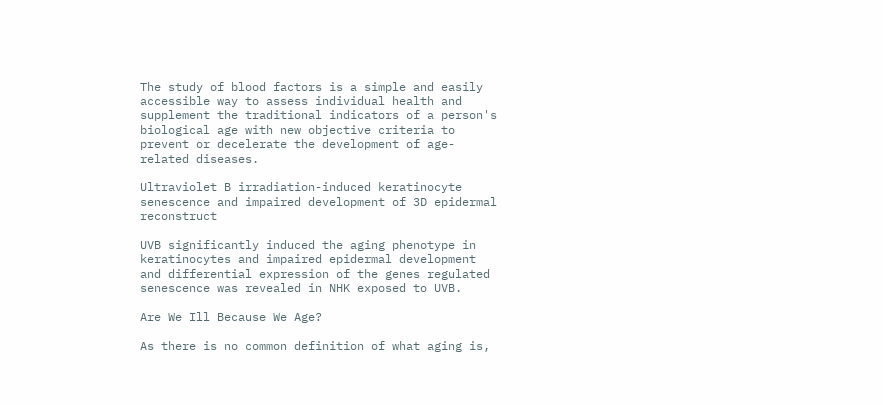The study of blood factors is a simple and easily accessible way to assess individual health and supplement the traditional indicators of a person's biological age with new objective criteria to prevent or decelerate the development of age-related diseases.

Ultraviolet B irradiation-induced keratinocyte senescence and impaired development of 3D epidermal reconstruct

UVB significantly induced the aging phenotype in keratinocytes and impaired epidermal development and differential expression of the genes regulated senescence was revealed in NHK exposed to UVB.

Are We Ill Because We Age?

As there is no common definition of what aging is,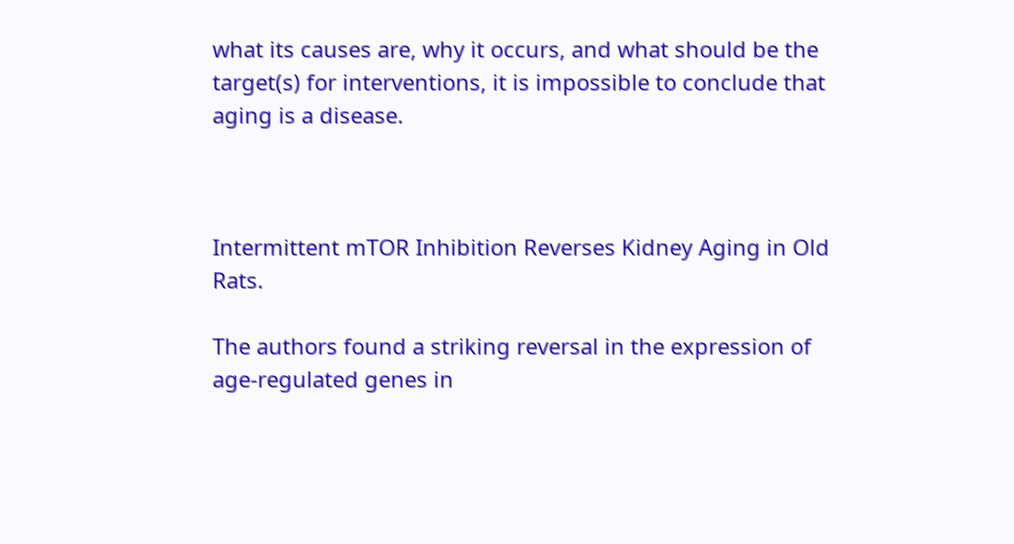what its causes are, why it occurs, and what should be the target(s) for interventions, it is impossible to conclude that aging is a disease.



Intermittent mTOR Inhibition Reverses Kidney Aging in Old Rats.

The authors found a striking reversal in the expression of age-regulated genes in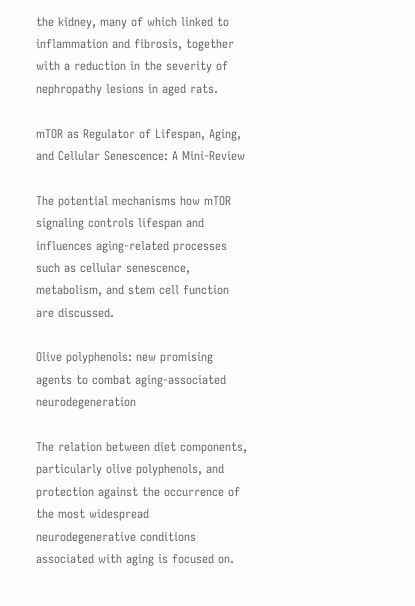the kidney, many of which linked to inflammation and fibrosis, together with a reduction in the severity of nephropathy lesions in aged rats.

mTOR as Regulator of Lifespan, Aging, and Cellular Senescence: A Mini-Review

The potential mechanisms how mTOR signaling controls lifespan and influences aging-related processes such as cellular senescence, metabolism, and stem cell function are discussed.

Olive polyphenols: new promising agents to combat aging-associated neurodegeneration

The relation between diet components, particularly olive polyphenols, and protection against the occurrence of the most widespread neurodegenerative conditions associated with aging is focused on.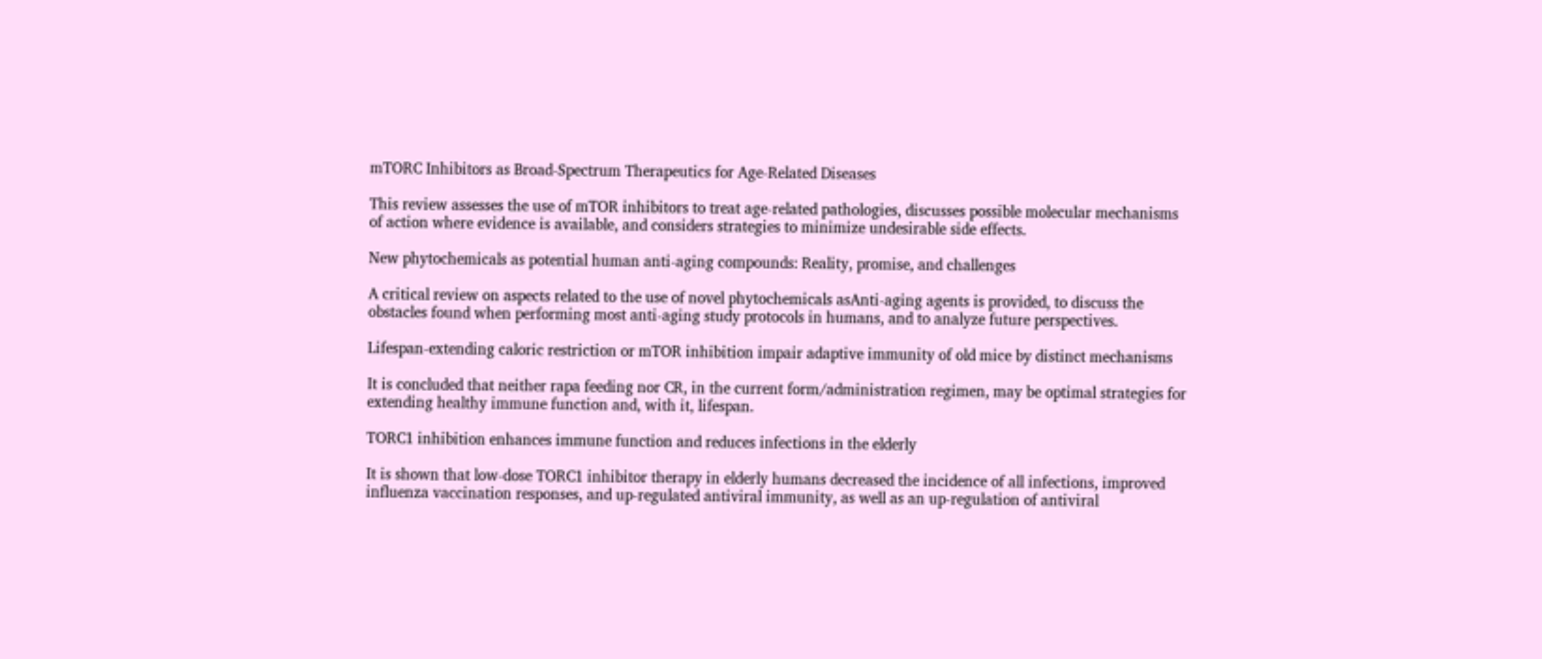mTORC Inhibitors as Broad-Spectrum Therapeutics for Age-Related Diseases

This review assesses the use of mTOR inhibitors to treat age-related pathologies, discusses possible molecular mechanisms of action where evidence is available, and considers strategies to minimize undesirable side effects.

New phytochemicals as potential human anti-aging compounds: Reality, promise, and challenges

A critical review on aspects related to the use of novel phytochemicals asAnti-aging agents is provided, to discuss the obstacles found when performing most anti-aging study protocols in humans, and to analyze future perspectives.

Lifespan-extending caloric restriction or mTOR inhibition impair adaptive immunity of old mice by distinct mechanisms

It is concluded that neither rapa feeding nor CR, in the current form/administration regimen, may be optimal strategies for extending healthy immune function and, with it, lifespan.

TORC1 inhibition enhances immune function and reduces infections in the elderly

It is shown that low-dose TORC1 inhibitor therapy in elderly humans decreased the incidence of all infections, improved influenza vaccination responses, and up-regulated antiviral immunity, as well as an up-regulation of antiviral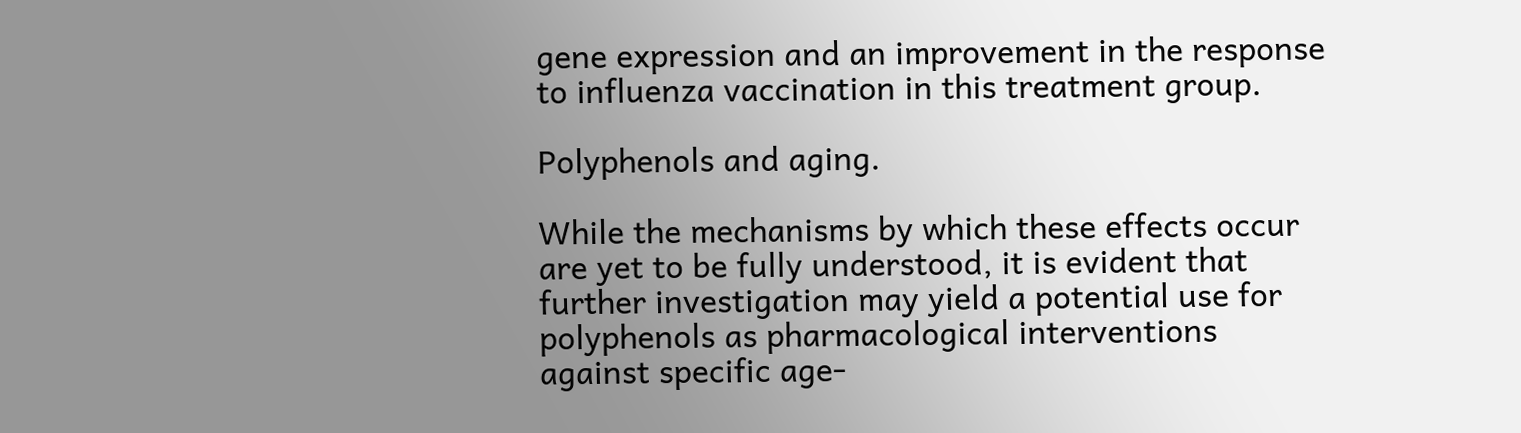gene expression and an improvement in the response to influenza vaccination in this treatment group.

Polyphenols and aging.

While the mechanisms by which these effects occur are yet to be fully understood, it is evident that further investigation may yield a potential use for polyphenols as pharmacological interventions against specific age-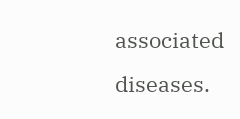associated diseases.